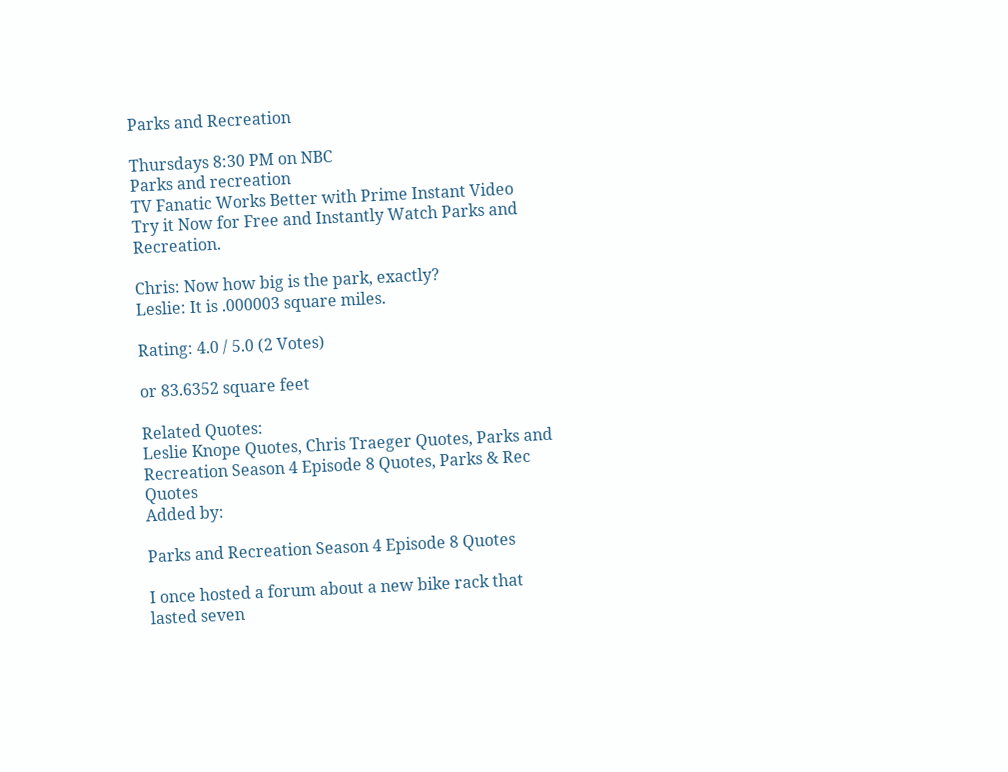Parks and Recreation

Thursdays 8:30 PM on NBC
Parks and recreation
TV Fanatic Works Better with Prime Instant Video
Try it Now for Free and Instantly Watch Parks and Recreation.

Chris: Now how big is the park, exactly?
Leslie: It is .000003 square miles.

Rating: 4.0 / 5.0 (2 Votes)

or 83.6352 square feet

Related Quotes:
Leslie Knope Quotes, Chris Traeger Quotes, Parks and Recreation Season 4 Episode 8 Quotes, Parks & Rec Quotes
Added by:

Parks and Recreation Season 4 Episode 8 Quotes

I once hosted a forum about a new bike rack that lasted seven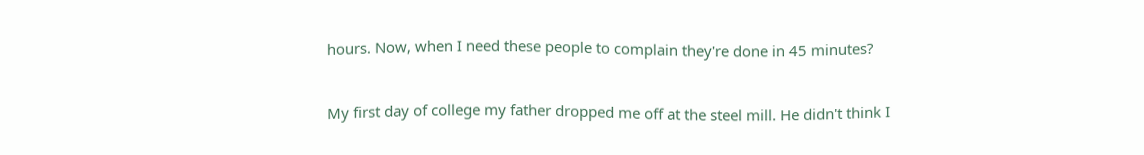hours. Now, when I need these people to complain they're done in 45 minutes?


My first day of college my father dropped me off at the steel mill. He didn't think I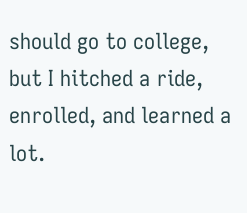should go to college, but I hitched a ride, enrolled, and learned a lot.